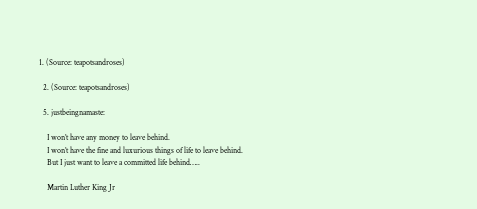1. (Source: teapotsandroses)

  2. (Source: teapotsandroses)

  5. justbeingnamaste:

    I won’t have any money to leave behind.
    I won’t have the fine and luxurious things of life to leave behind.
    But I just want to leave a committed life behind…..

    Martin Luther King Jr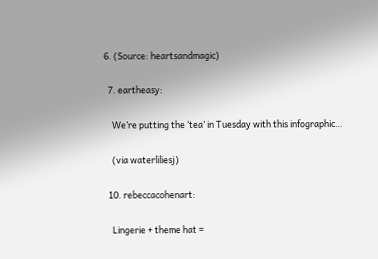6. (Source: heartsandmagic)

  7. eartheasy:

    We’re putting the ‘tea’ in Tuesday with this infographic…

    (via waterliliesj)

  10. rebeccacohenart:

    Lingerie + theme hat =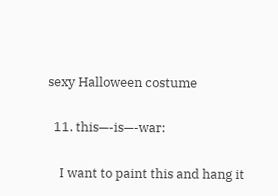sexy Halloween costume

  11. this—-is—-war:

    I want to paint this and hang it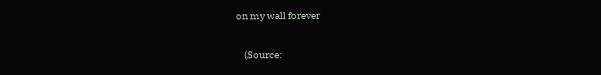on my wall forever

    (Source: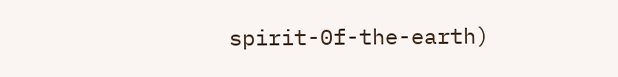spirit-0f-the-earth)